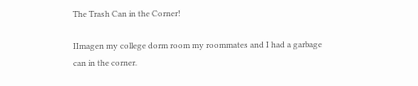The Trash Can in the Corner!

IImagen my college dorm room my roommates and I had a garbage can in the corner.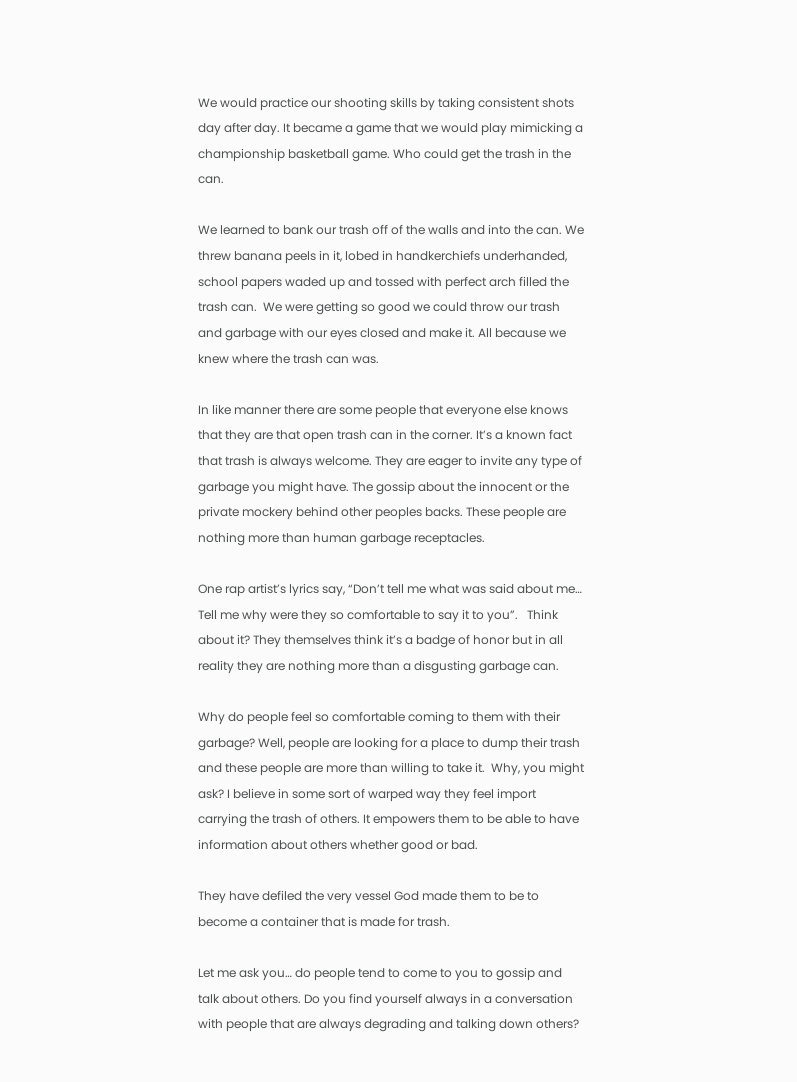We would practice our shooting skills by taking consistent shots day after day. It became a game that we would play mimicking a championship basketball game. Who could get the trash in the can.

We learned to bank our trash off of the walls and into the can. We threw banana peels in it, lobed in handkerchiefs underhanded, school papers waded up and tossed with perfect arch filled the trash can.  We were getting so good we could throw our trash and garbage with our eyes closed and make it. All because we knew where the trash can was.

In like manner there are some people that everyone else knows that they are that open trash can in the corner. It’s a known fact that trash is always welcome. They are eager to invite any type of garbage you might have. The gossip about the innocent or the private mockery behind other peoples backs. These people are nothing more than human garbage receptacles.

One rap artist’s lyrics say, “Don’t tell me what was said about me… Tell me why were they so comfortable to say it to you”.   Think about it? They themselves think it’s a badge of honor but in all reality they are nothing more than a disgusting garbage can.

Why do people feel so comfortable coming to them with their garbage? Well, people are looking for a place to dump their trash and these people are more than willing to take it.  Why, you might ask? I believe in some sort of warped way they feel import carrying the trash of others. It empowers them to be able to have information about others whether good or bad.

They have defiled the very vessel God made them to be to become a container that is made for trash.

Let me ask you… do people tend to come to you to gossip and talk about others. Do you find yourself always in a conversation with people that are always degrading and talking down others?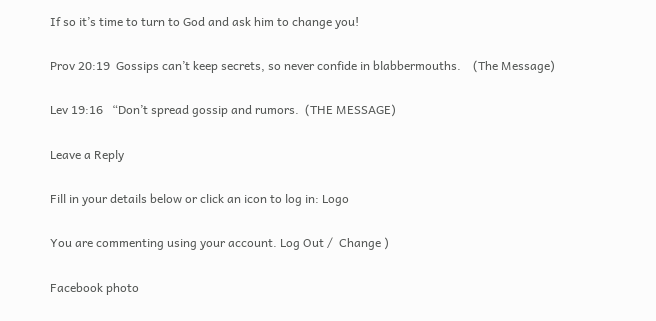If so it’s time to turn to God and ask him to change you!

Prov 20:19  Gossips can’t keep secrets, so never confide in blabbermouths.    (The Message)

Lev 19:16   “Don’t spread gossip and rumors.  (THE MESSAGE)

Leave a Reply

Fill in your details below or click an icon to log in: Logo

You are commenting using your account. Log Out /  Change )

Facebook photo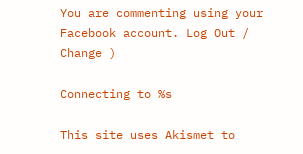You are commenting using your Facebook account. Log Out /  Change )

Connecting to %s

This site uses Akismet to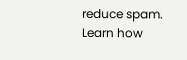reduce spam. Learn how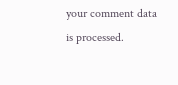your comment data is processed.